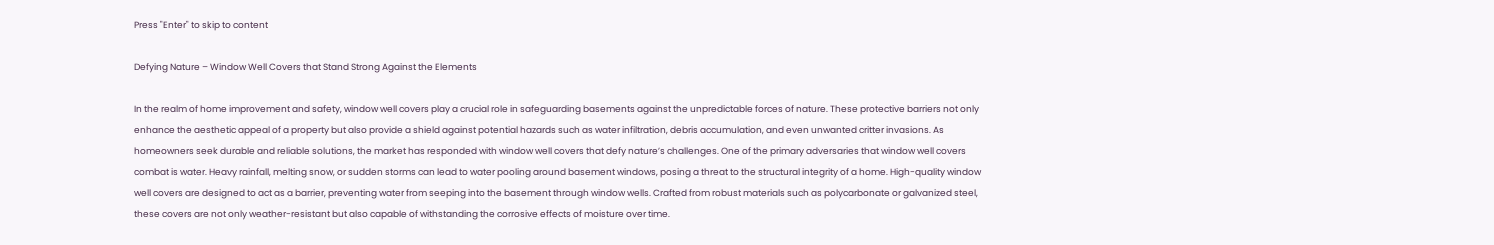Press "Enter" to skip to content

Defying Nature – Window Well Covers that Stand Strong Against the Elements

In the realm of home improvement and safety, window well covers play a crucial role in safeguarding basements against the unpredictable forces of nature. These protective barriers not only enhance the aesthetic appeal of a property but also provide a shield against potential hazards such as water infiltration, debris accumulation, and even unwanted critter invasions. As homeowners seek durable and reliable solutions, the market has responded with window well covers that defy nature’s challenges. One of the primary adversaries that window well covers combat is water. Heavy rainfall, melting snow, or sudden storms can lead to water pooling around basement windows, posing a threat to the structural integrity of a home. High-quality window well covers are designed to act as a barrier, preventing water from seeping into the basement through window wells. Crafted from robust materials such as polycarbonate or galvanized steel, these covers are not only weather-resistant but also capable of withstanding the corrosive effects of moisture over time.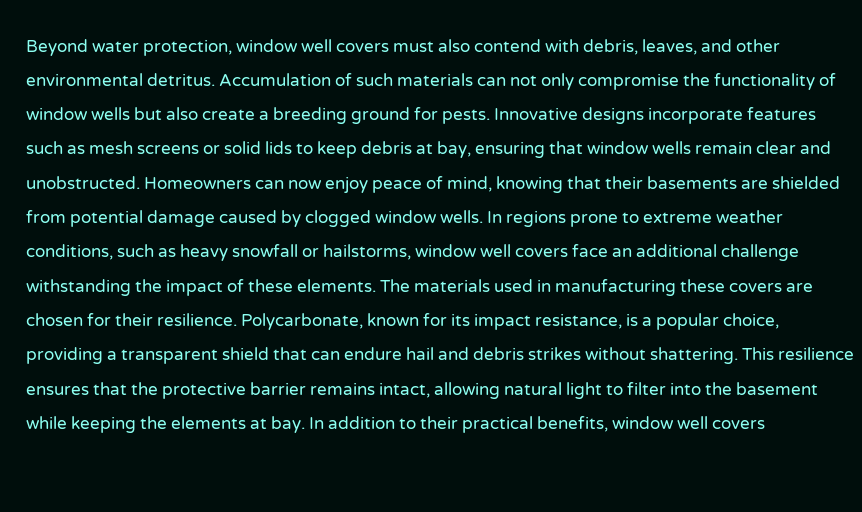Beyond water protection, window well covers must also contend with debris, leaves, and other environmental detritus. Accumulation of such materials can not only compromise the functionality of window wells but also create a breeding ground for pests. Innovative designs incorporate features such as mesh screens or solid lids to keep debris at bay, ensuring that window wells remain clear and unobstructed. Homeowners can now enjoy peace of mind, knowing that their basements are shielded from potential damage caused by clogged window wells. In regions prone to extreme weather conditions, such as heavy snowfall or hailstorms, window well covers face an additional challenge withstanding the impact of these elements. The materials used in manufacturing these covers are chosen for their resilience. Polycarbonate, known for its impact resistance, is a popular choice, providing a transparent shield that can endure hail and debris strikes without shattering. This resilience ensures that the protective barrier remains intact, allowing natural light to filter into the basement while keeping the elements at bay. In addition to their practical benefits, window well covers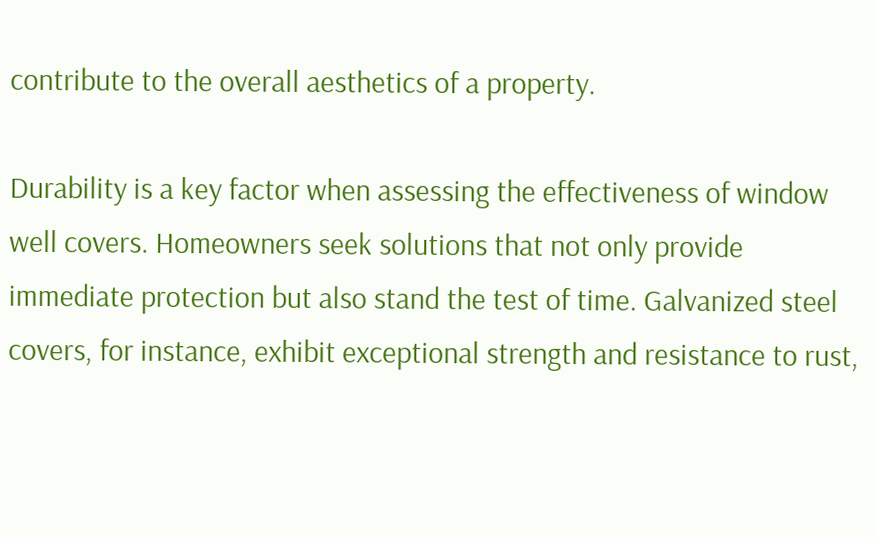contribute to the overall aesthetics of a property.

Durability is a key factor when assessing the effectiveness of window well covers. Homeowners seek solutions that not only provide immediate protection but also stand the test of time. Galvanized steel covers, for instance, exhibit exceptional strength and resistance to rust,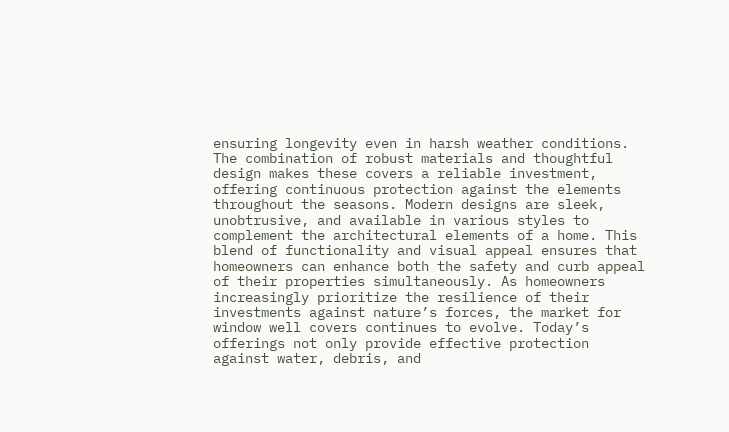ensuring longevity even in harsh weather conditions. The combination of robust materials and thoughtful design makes these covers a reliable investment, offering continuous protection against the elements throughout the seasons. Modern designs are sleek, unobtrusive, and available in various styles to complement the architectural elements of a home. This blend of functionality and visual appeal ensures that homeowners can enhance both the safety and curb appeal of their properties simultaneously. As homeowners increasingly prioritize the resilience of their investments against nature’s forces, the market for window well covers continues to evolve. Today’s offerings not only provide effective protection against water, debris, and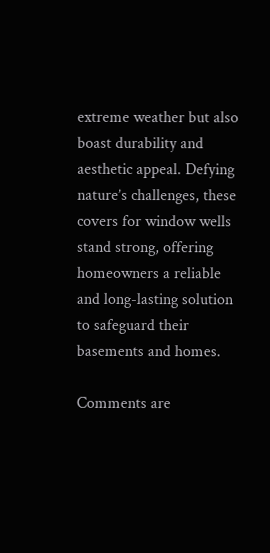extreme weather but also boast durability and aesthetic appeal. Defying nature’s challenges, these covers for window wells stand strong, offering homeowners a reliable and long-lasting solution to safeguard their basements and homes.

Comments are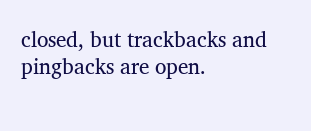closed, but trackbacks and pingbacks are open.